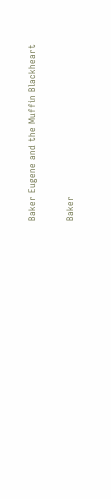Baker Eugene and the Muffin Blackheart

Baker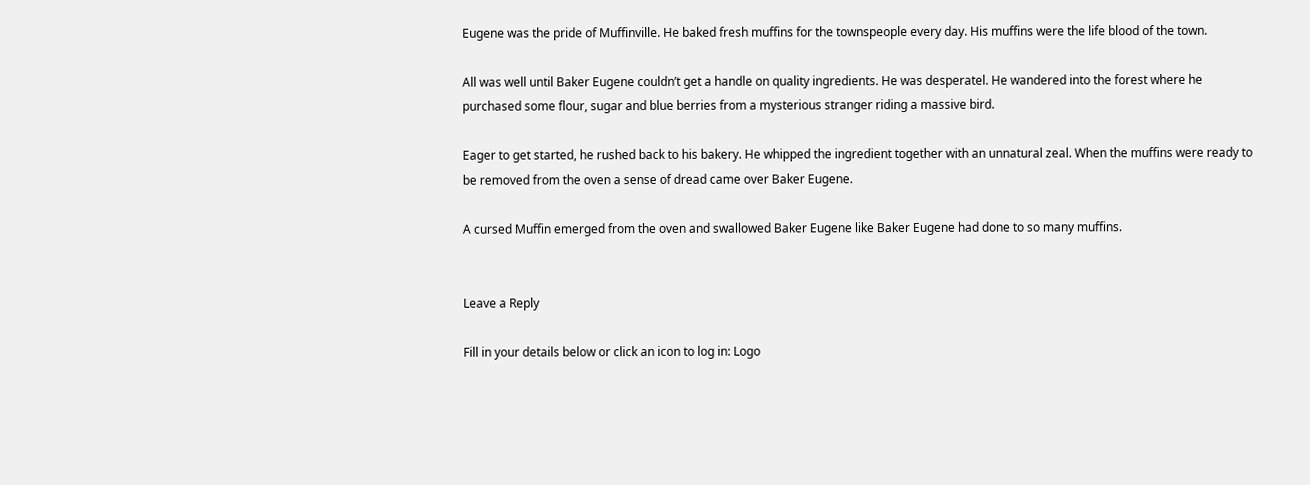Eugene was the pride of Muffinville. He baked fresh muffins for the townspeople every day. His muffins were the life blood of the town.

All was well until Baker Eugene couldn’t get a handle on quality ingredients. He was desperatel. He wandered into the forest where he purchased some flour, sugar and blue berries from a mysterious stranger riding a massive bird.

Eager to get started, he rushed back to his bakery. He whipped the ingredient together with an unnatural zeal. When the muffins were ready to be removed from the oven a sense of dread came over Baker Eugene.

A cursed Muffin emerged from the oven and swallowed Baker Eugene like Baker Eugene had done to so many muffins.


Leave a Reply

Fill in your details below or click an icon to log in: Logo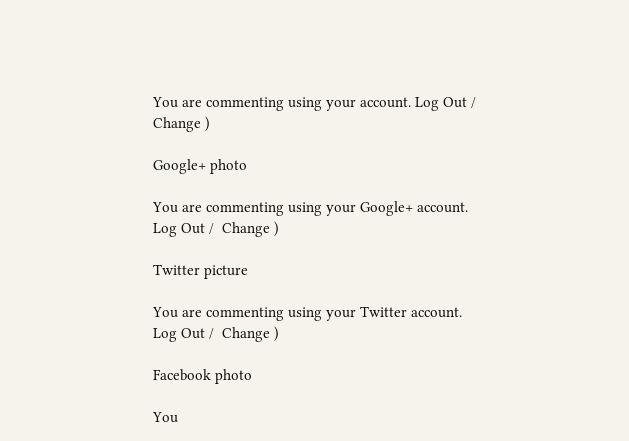You are commenting using your account. Log Out /  Change )

Google+ photo

You are commenting using your Google+ account. Log Out /  Change )

Twitter picture

You are commenting using your Twitter account. Log Out /  Change )

Facebook photo

You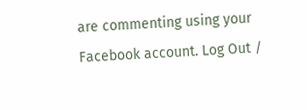are commenting using your Facebook account. Log Out /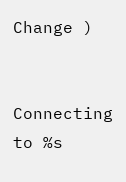Change )


Connecting to %s